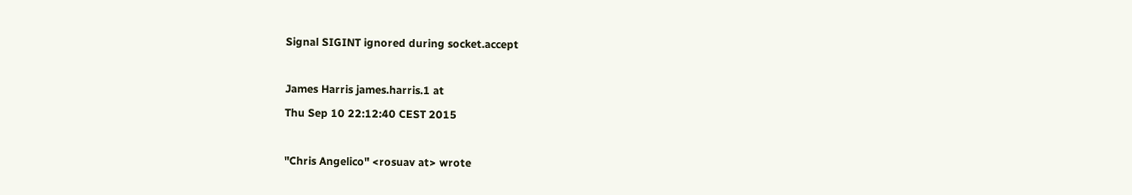Signal SIGINT ignored during socket.accept

James Harris james.harris.1 at
Thu Sep 10 22:12:40 CEST 2015

"Chris Angelico" <rosuav at> wrote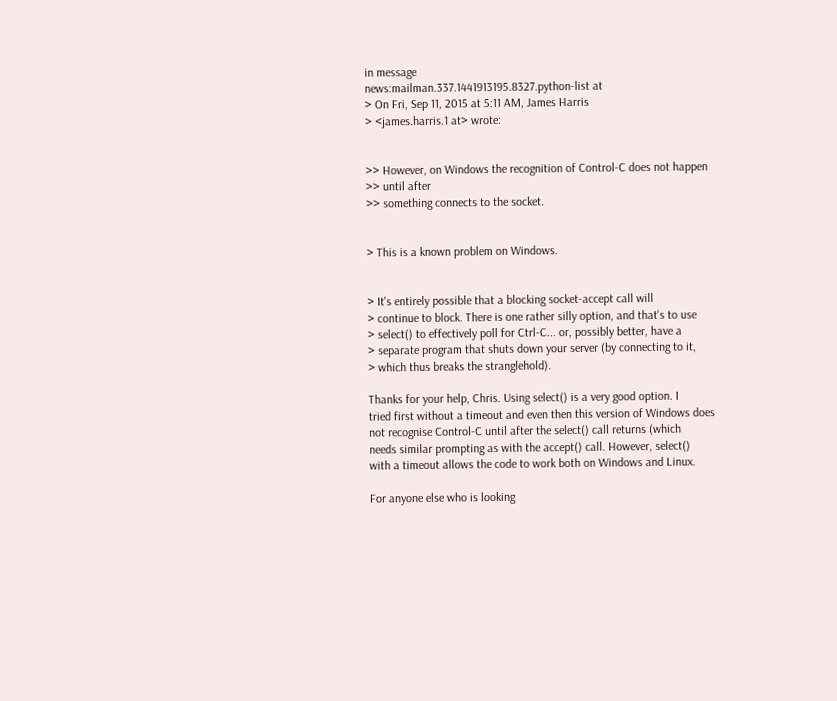in message
news:mailman.337.1441913195.8327.python-list at
> On Fri, Sep 11, 2015 at 5:11 AM, James Harris
> <james.harris.1 at> wrote:


>> However, on Windows the recognition of Control-C does not happen
>> until after
>> something connects to the socket.


> This is a known problem on Windows.


> It's entirely possible that a blocking socket-accept call will
> continue to block. There is one rather silly option, and that's to use
> select() to effectively poll for Ctrl-C... or, possibly better, have a
> separate program that shuts down your server (by connecting to it,
> which thus breaks the stranglehold).

Thanks for your help, Chris. Using select() is a very good option. I
tried first without a timeout and even then this version of Windows does
not recognise Control-C until after the select() call returns (which
needs similar prompting as with the accept() call. However, select()
with a timeout allows the code to work both on Windows and Linux.

For anyone else who is looking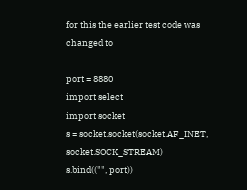for this the earlier test code was
changed to

port = 8880
import select
import socket
s = socket.socket(socket.AF_INET, socket.SOCK_STREAM)
s.bind(("", port))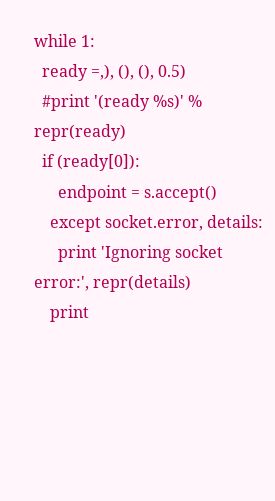while 1:
  ready =,), (), (), 0.5)
  #print '(ready %s)' % repr(ready)
  if (ready[0]):
      endpoint = s.accept()
    except socket.error, details:
      print 'Ignoring socket error:', repr(details)
    print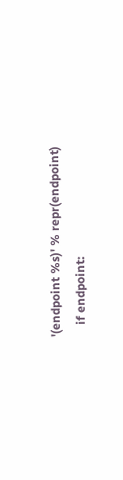'(endpoint %s)' % repr(endpoint)
    if endpoint: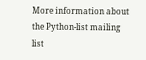More information about the Python-list mailing list